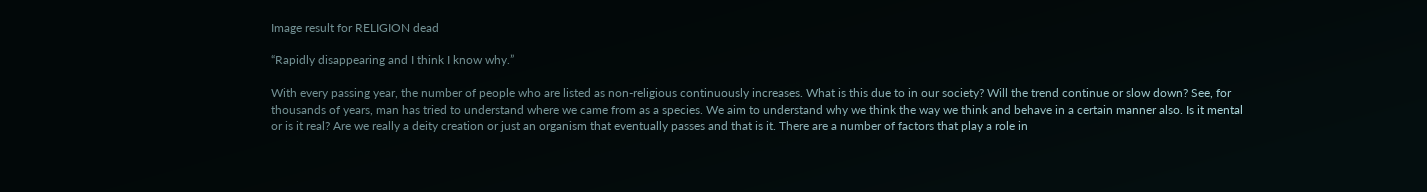Image result for RELIGION dead

“Rapidly disappearing and I think I know why.”

With every passing year, the number of people who are listed as non-religious continuously increases. What is this due to in our society? Will the trend continue or slow down? See, for thousands of years, man has tried to understand where we came from as a species. We aim to understand why we think the way we think and behave in a certain manner also. Is it mental or is it real? Are we really a deity creation or just an organism that eventually passes and that is it. There are a number of factors that play a role in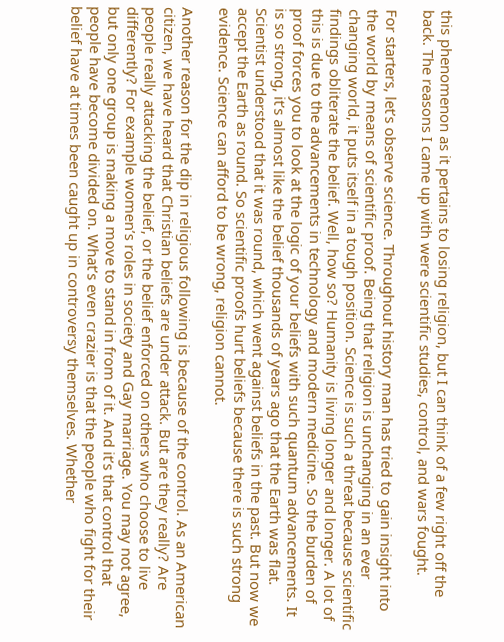this phenomenon as it pertains to losing religion, but I can think of a few right off the back. The reasons I came up with were scientific studies, control, and wars fought.

For starters, let’s observe science. Throughout history man has tried to gain insight into the world by means of scientific proof. Being that religion is unchanging in an ever changing world, it puts itself in a tough position. Science is such a threat because scientific findings obliterate the belief. Well, how so? Humanity is living longer and longer. A lot of this is due to the advancements in technology and modern medicine. So the burden of proof forces you to look at the logic of your beliefs with such quantum advancements. It is so strong, it’s almost like the belief thousands of years ago that the Earth was flat. Scientist understood that it was round, which went against beliefs in the past. But now we accept the Earth as round. So scientific proofs hurt beliefs because there is such strong evidence. Science can afford to be wrong, religion cannot.

Another reason for the dip in religious following is because of the control. As an American citizen, we have heard that Christian beliefs are under attack. But are they really? Are people really attacking the belief, or the belief enforced on others who choose to live differently? For example women’s roles in society and Gay marriage. You may not agree, but only one group is making a move to stand in from of it. And it’s that control that people have become divided on. What’s even crazier is that the people who fight for their belief have at times been caught up in controversy themselves. Whether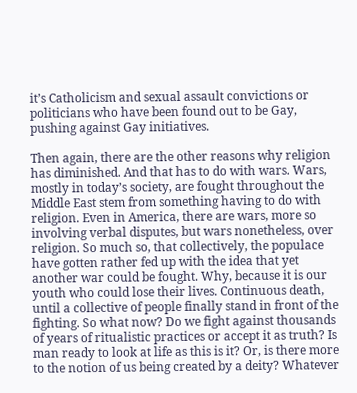it’s Catholicism and sexual assault convictions or politicians who have been found out to be Gay, pushing against Gay initiatives.

Then again, there are the other reasons why religion has diminished. And that has to do with wars. Wars, mostly in today’s society, are fought throughout the Middle East stem from something having to do with religion. Even in America, there are wars, more so involving verbal disputes, but wars nonetheless, over religion. So much so, that collectively, the populace have gotten rather fed up with the idea that yet another war could be fought. Why, because it is our youth who could lose their lives. Continuous death, until a collective of people finally stand in front of the fighting. So what now? Do we fight against thousands of years of ritualistic practices or accept it as truth? Is man ready to look at life as this is it? Or, is there more to the notion of us being created by a deity? Whatever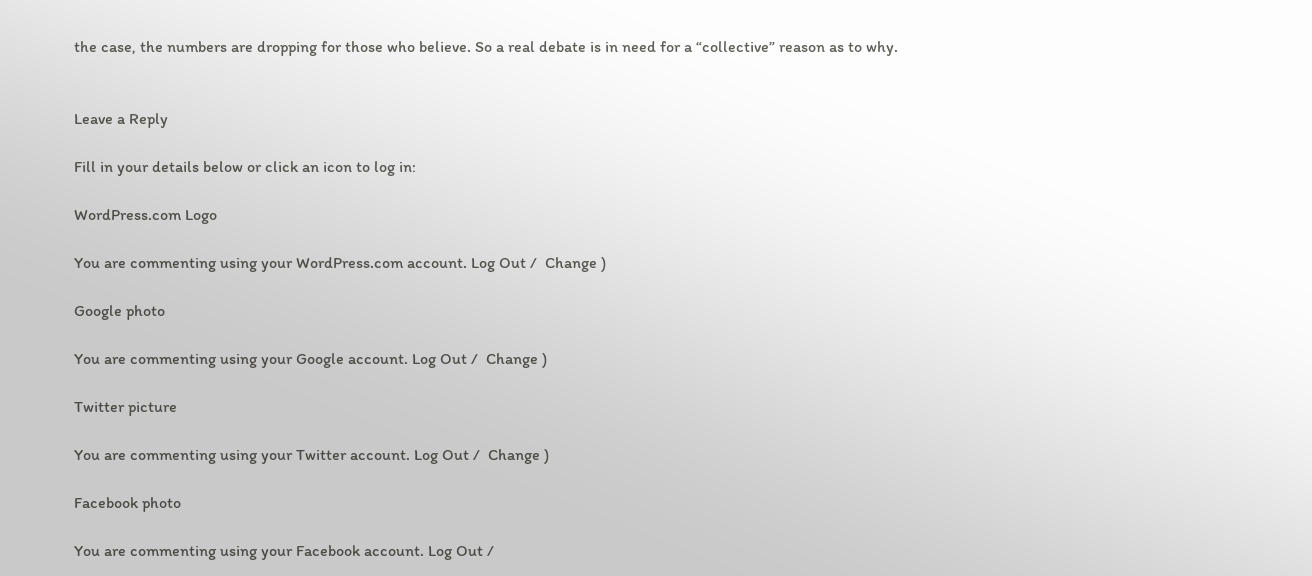the case, the numbers are dropping for those who believe. So a real debate is in need for a “collective” reason as to why.


Leave a Reply

Fill in your details below or click an icon to log in:

WordPress.com Logo

You are commenting using your WordPress.com account. Log Out /  Change )

Google photo

You are commenting using your Google account. Log Out /  Change )

Twitter picture

You are commenting using your Twitter account. Log Out /  Change )

Facebook photo

You are commenting using your Facebook account. Log Out /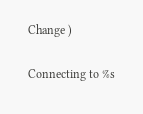Change )

Connecting to %s